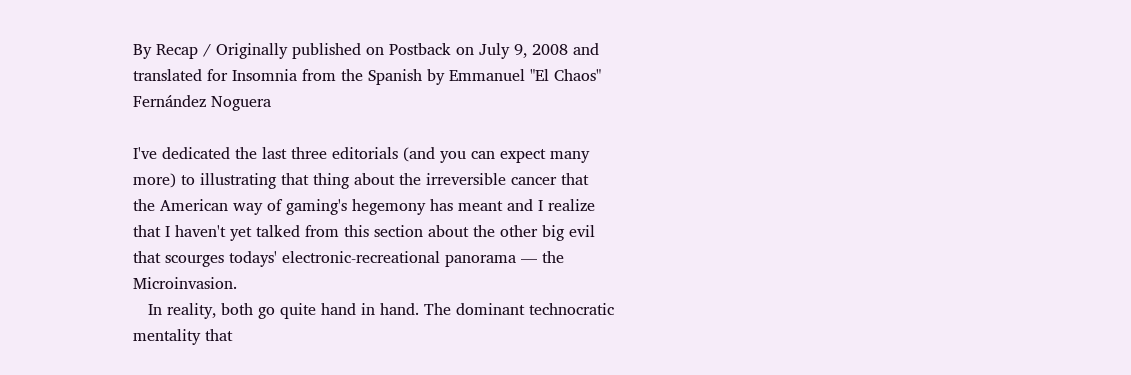By Recap / Originally published on Postback on July 9, 2008 and translated for Insomnia from the Spanish by Emmanuel "El Chaos" Fernández Noguera

I've dedicated the last three editorials (and you can expect many more) to illustrating that thing about the irreversible cancer that the American way of gaming's hegemony has meant and I realize that I haven't yet talked from this section about the other big evil that scourges todays' electronic-recreational panorama — the Microinvasion.
   In reality, both go quite hand in hand. The dominant technocratic mentality that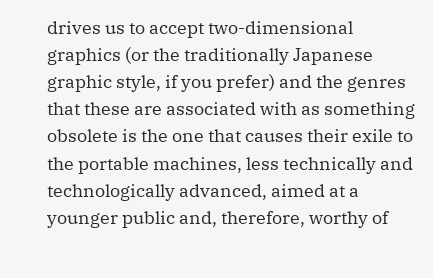drives us to accept two-dimensional graphics (or the traditionally Japanese graphic style, if you prefer) and the genres that these are associated with as something obsolete is the one that causes their exile to the portable machines, less technically and technologically advanced, aimed at a younger public and, therefore, worthy of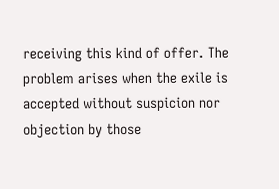receiving this kind of offer. The problem arises when the exile is accepted without suspicion nor objection by those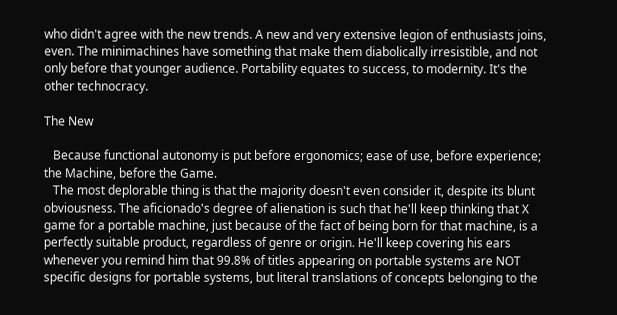who didn't agree with the new trends. A new and very extensive legion of enthusiasts joins, even. The minimachines have something that make them diabolically irresistible, and not only before that younger audience. Portability equates to success, to modernity. It's the other technocracy.

The New

   Because functional autonomy is put before ergonomics; ease of use, before experience; the Machine, before the Game.
   The most deplorable thing is that the majority doesn't even consider it, despite its blunt obviousness. The aficionado's degree of alienation is such that he'll keep thinking that X game for a portable machine, just because of the fact of being born for that machine, is a perfectly suitable product, regardless of genre or origin. He'll keep covering his ears whenever you remind him that 99.8% of titles appearing on portable systems are NOT specific designs for portable systems, but literal translations of concepts belonging to the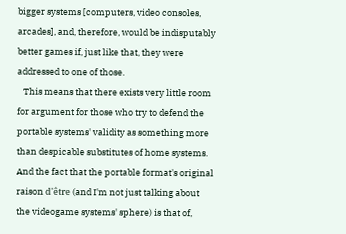bigger systems [computers, video consoles, arcades], and, therefore, would be indisputably better games if, just like that, they were addressed to one of those.
   This means that there exists very little room for argument for those who try to defend the portable systems' validity as something more than despicable substitutes of home systems. And the fact that the portable format's original raison d'être (and I'm not just talking about the videogame systems' sphere) is that of,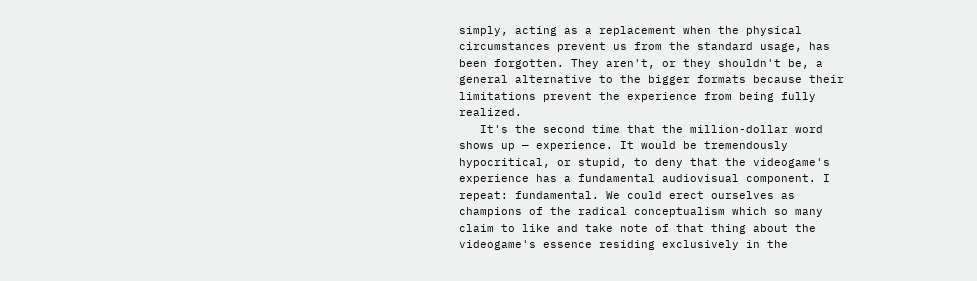simply, acting as a replacement when the physical circumstances prevent us from the standard usage, has been forgotten. They aren't, or they shouldn't be, a general alternative to the bigger formats because their limitations prevent the experience from being fully realized.
   It's the second time that the million-dollar word shows up — experience. It would be tremendously hypocritical, or stupid, to deny that the videogame's experience has a fundamental audiovisual component. I repeat: fundamental. We could erect ourselves as champions of the radical conceptualism which so many claim to like and take note of that thing about the videogame's essence residing exclusively in the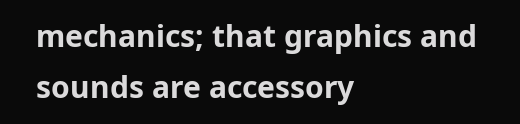mechanics; that graphics and sounds are accessory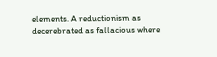elements. A reductionism as decerebrated as fallacious where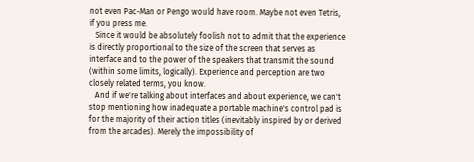not even Pac-Man or Pengo would have room. Maybe not even Tetris, if you press me.
   Since it would be absolutely foolish not to admit that the experience is directly proportional to the size of the screen that serves as interface and to the power of the speakers that transmit the sound (within some limits, logically). Experience and perception are two closely related terms, you know.
   And if we're talking about interfaces and about experience, we can't stop mentioning how inadequate a portable machine's control pad is for the majority of their action titles (inevitably inspired by or derived from the arcades). Merely the impossibility of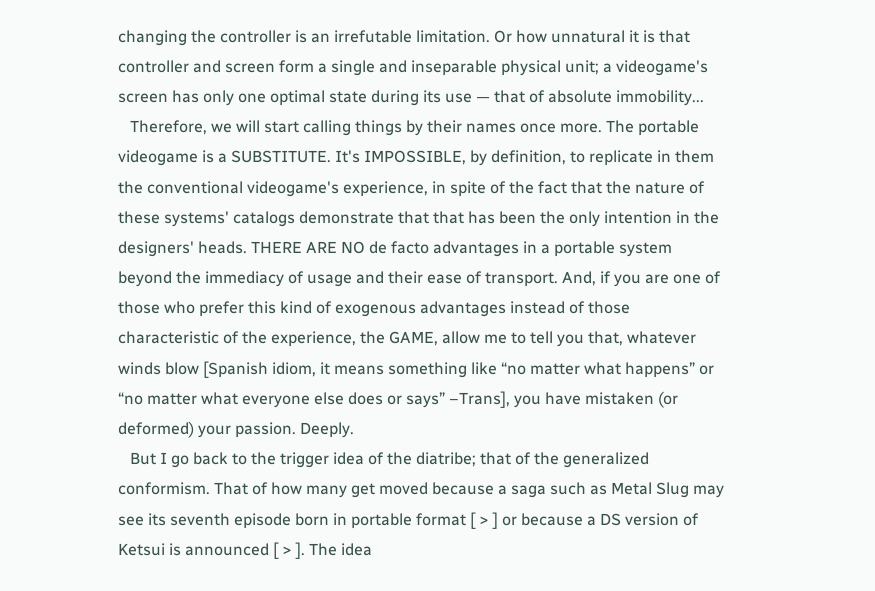changing the controller is an irrefutable limitation. Or how unnatural it is that controller and screen form a single and inseparable physical unit; a videogame's screen has only one optimal state during its use — that of absolute immobility...
   Therefore, we will start calling things by their names once more. The portable videogame is a SUBSTITUTE. It's IMPOSSIBLE, by definition, to replicate in them the conventional videogame's experience, in spite of the fact that the nature of these systems' catalogs demonstrate that that has been the only intention in the designers' heads. THERE ARE NO de facto advantages in a portable system beyond the immediacy of usage and their ease of transport. And, if you are one of those who prefer this kind of exogenous advantages instead of those characteristic of the experience, the GAME, allow me to tell you that, whatever winds blow [Spanish idiom, it means something like “no matter what happens” or “no matter what everyone else does or says” –Trans], you have mistaken (or deformed) your passion. Deeply.
   But I go back to the trigger idea of the diatribe; that of the generalized conformism. That of how many get moved because a saga such as Metal Slug may see its seventh episode born in portable format [ > ] or because a DS version of Ketsui is announced [ > ]. The idea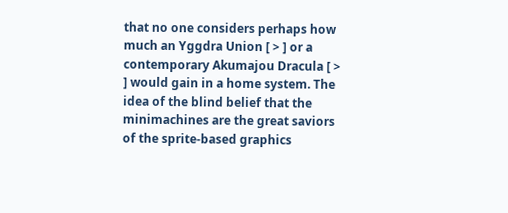that no one considers perhaps how much an Yggdra Union [ > ] or a contemporary Akumajou Dracula [ > ] would gain in a home system. The idea of the blind belief that the minimachines are the great saviors of the sprite-based graphics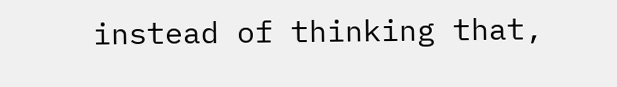instead of thinking that,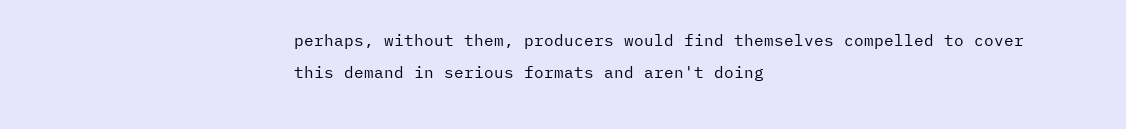perhaps, without them, producers would find themselves compelled to cover this demand in serious formats and aren't doing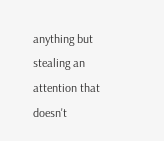anything but stealing an attention that doesn't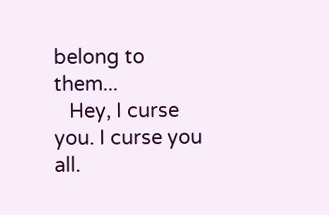belong to them...
   Hey, I curse you. I curse you all.